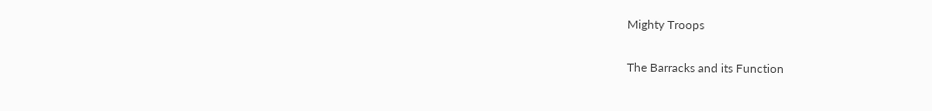Mighty Troops

The Barracks and its Function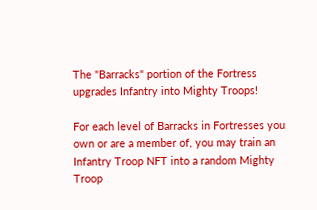The "Barracks" portion of the Fortress upgrades Infantry into Mighty Troops!

For each level of Barracks in Fortresses you own or are a member of, you may train an Infantry Troop NFT into a random Mighty Troop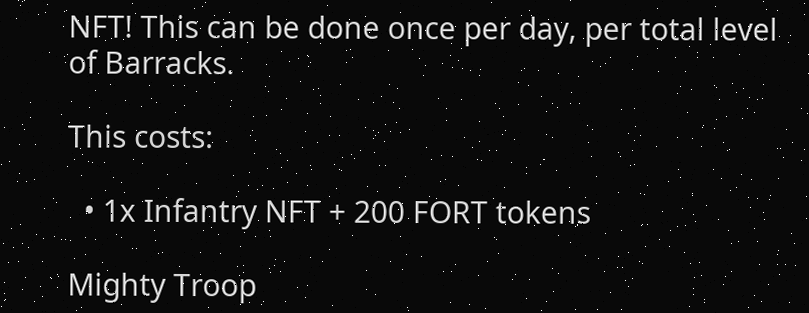NFT! This can be done once per day, per total level of Barracks.

This costs:

  • 1x Infantry NFT + 200 FORT tokens

Mighty Troop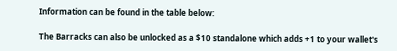Information can be found in the table below:

The Barracks can also be unlocked as a $10 standalone which adds +1 to your wallet's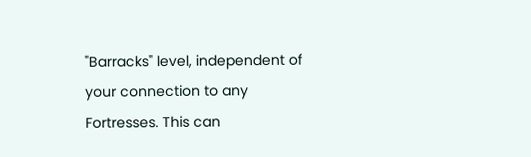"Barracks" level, independent of your connection to any Fortresses. This can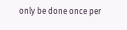only be done once per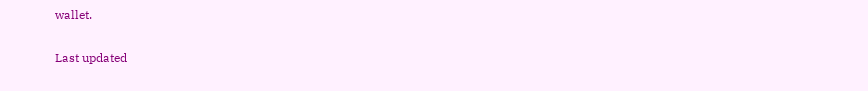wallet.

Last updated